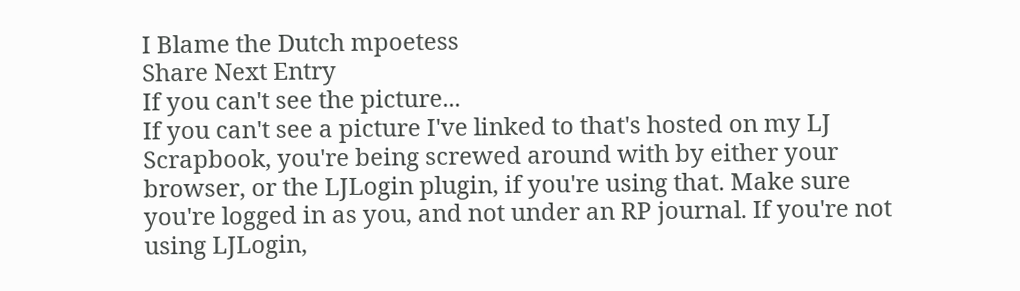I Blame the Dutch mpoetess
Share Next Entry
If you can't see the picture...
If you can't see a picture I've linked to that's hosted on my LJ Scrapbook, you're being screwed around with by either your browser, or the LJLogin plugin, if you're using that. Make sure you're logged in as you, and not under an RP journal. If you're not using LJLogin,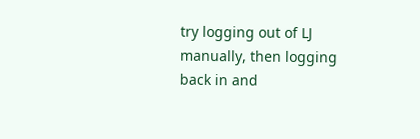try logging out of LJ manually, then logging back in and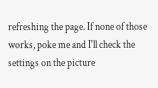refreshing the page. If none of those works, poke me and I'll check the settings on the picture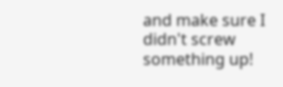and make sure I didn't screw something up!